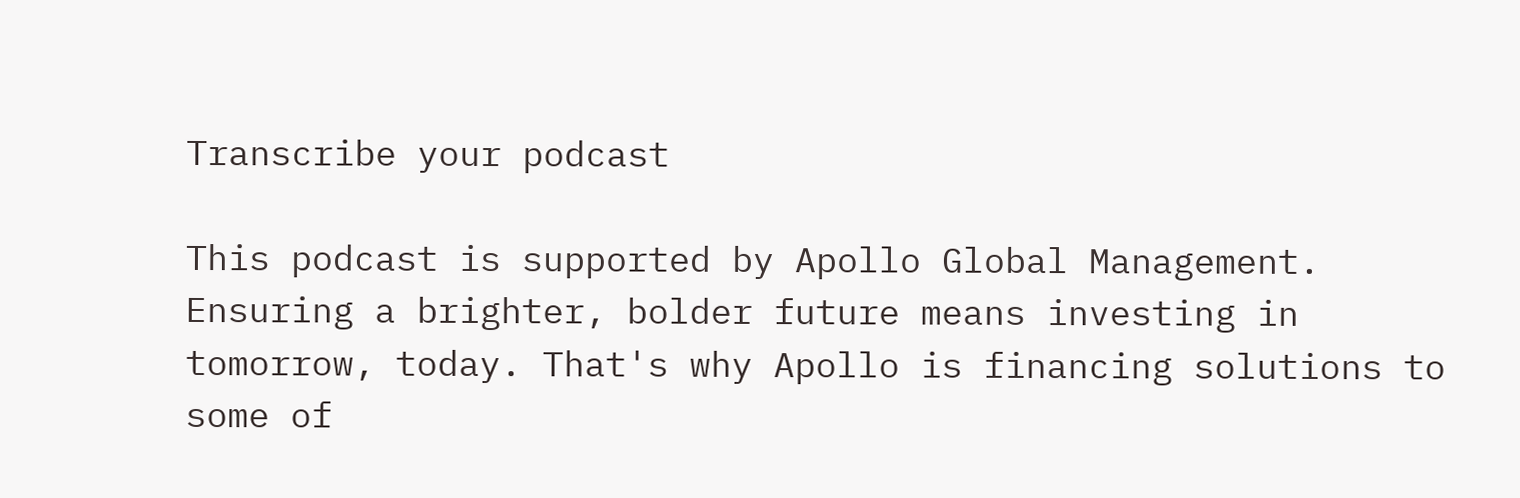Transcribe your podcast

This podcast is supported by Apollo Global Management. Ensuring a brighter, bolder future means investing in tomorrow, today. That's why Apollo is financing solutions to some of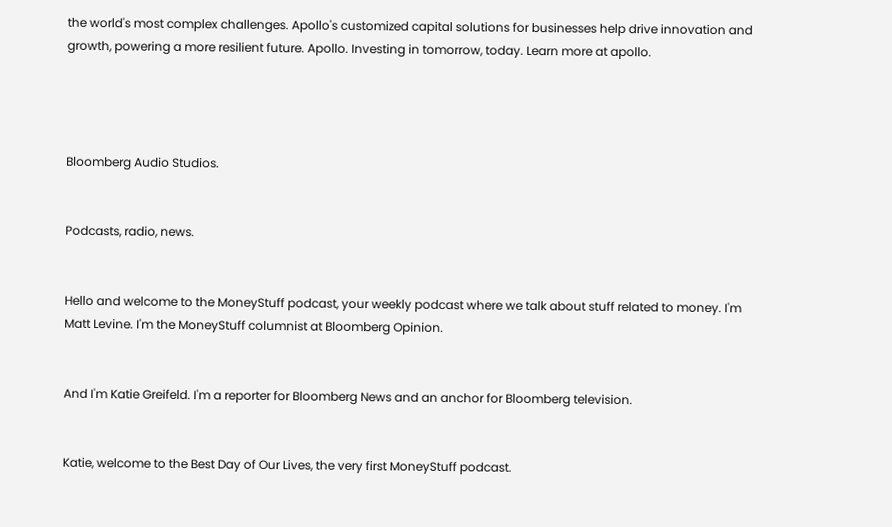the world's most complex challenges. Apollo's customized capital solutions for businesses help drive innovation and growth, powering a more resilient future. Apollo. Investing in tomorrow, today. Learn more at apollo.




Bloomberg Audio Studios.


Podcasts, radio, news.


Hello and welcome to the MoneyStuff podcast, your weekly podcast where we talk about stuff related to money. I'm Matt Levine. I'm the MoneyStuff columnist at Bloomberg Opinion.


And I'm Katie Greifeld. I'm a reporter for Bloomberg News and an anchor for Bloomberg television.


Katie, welcome to the Best Day of Our Lives, the very first MoneyStuff podcast.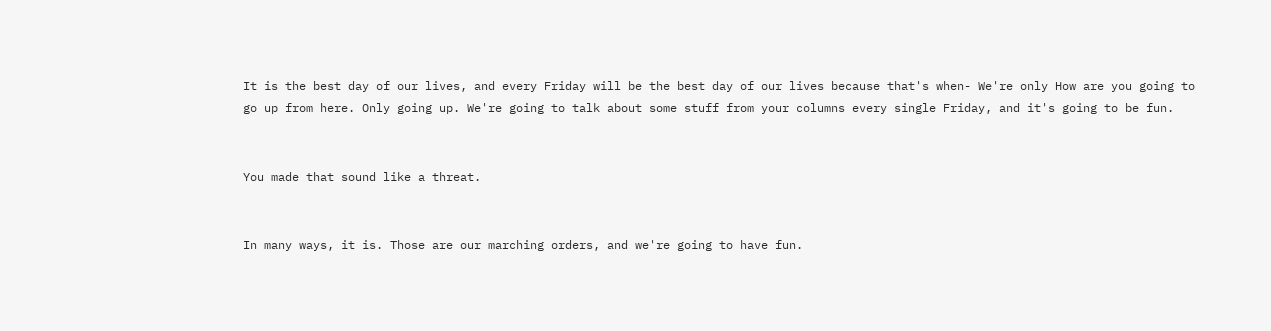It is the best day of our lives, and every Friday will be the best day of our lives because that's when- We're only How are you going to go up from here. Only going up. We're going to talk about some stuff from your columns every single Friday, and it's going to be fun.


You made that sound like a threat.


In many ways, it is. Those are our marching orders, and we're going to have fun.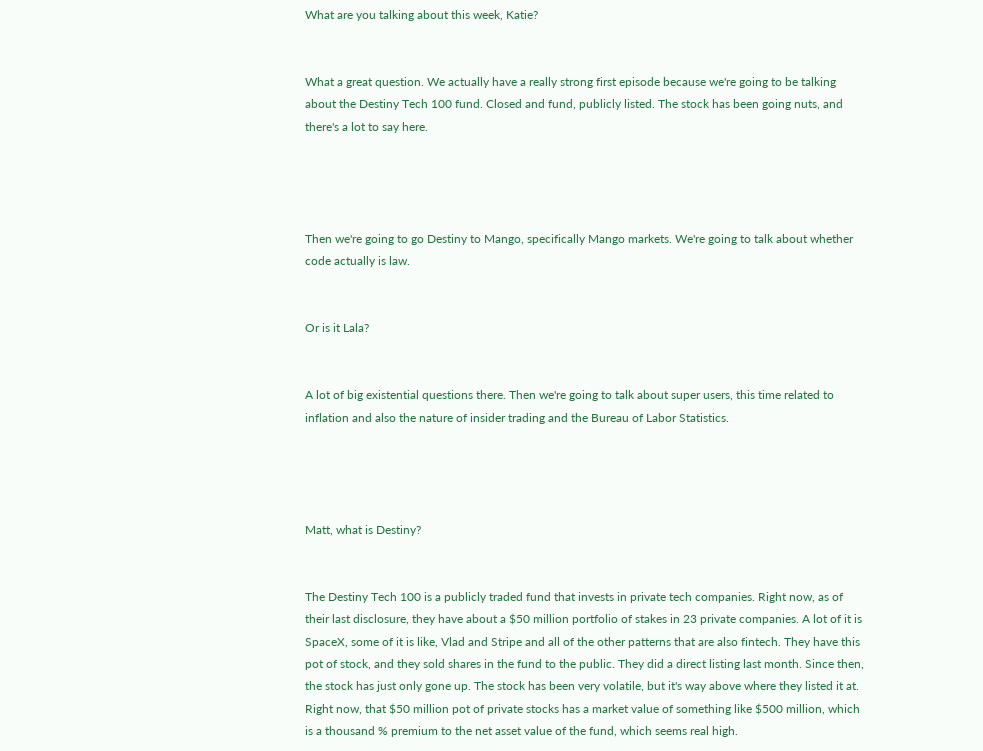What are you talking about this week, Katie?


What a great question. We actually have a really strong first episode because we're going to be talking about the Destiny Tech 100 fund. Closed and fund, publicly listed. The stock has been going nuts, and there's a lot to say here.




Then we're going to go Destiny to Mango, specifically Mango markets. We're going to talk about whether code actually is law.


Or is it Lala?


A lot of big existential questions there. Then we're going to talk about super users, this time related to inflation and also the nature of insider trading and the Bureau of Labor Statistics.




Matt, what is Destiny?


The Destiny Tech 100 is a publicly traded fund that invests in private tech companies. Right now, as of their last disclosure, they have about a $50 million portfolio of stakes in 23 private companies. A lot of it is SpaceX, some of it is like, Vlad and Stripe and all of the other patterns that are also fintech. They have this pot of stock, and they sold shares in the fund to the public. They did a direct listing last month. Since then, the stock has just only gone up. The stock has been very volatile, but it's way above where they listed it at. Right now, that $50 million pot of private stocks has a market value of something like $500 million, which is a thousand % premium to the net asset value of the fund, which seems real high.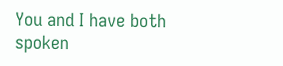You and I have both spoken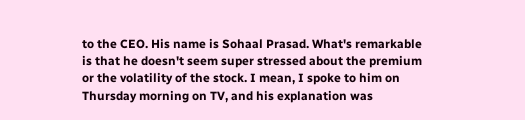to the CEO. His name is Sohaal Prasad. What's remarkable is that he doesn't seem super stressed about the premium or the volatility of the stock. I mean, I spoke to him on Thursday morning on TV, and his explanation was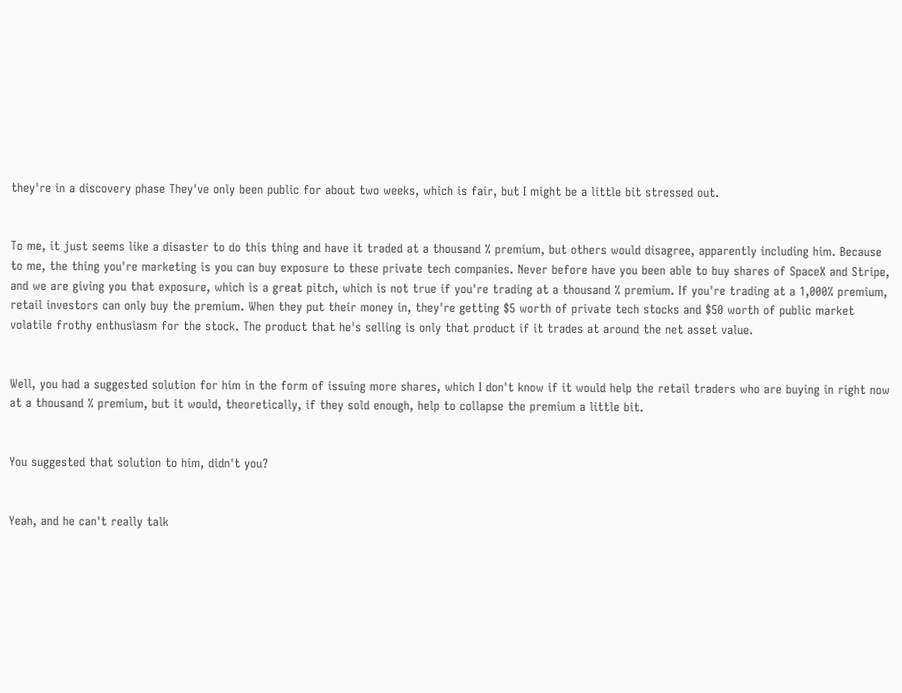they're in a discovery phase They've only been public for about two weeks, which is fair, but I might be a little bit stressed out.


To me, it just seems like a disaster to do this thing and have it traded at a thousand % premium, but others would disagree, apparently including him. Because to me, the thing you're marketing is you can buy exposure to these private tech companies. Never before have you been able to buy shares of SpaceX and Stripe, and we are giving you that exposure, which is a great pitch, which is not true if you're trading at a thousand % premium. If you're trading at a 1,000% premium, retail investors can only buy the premium. When they put their money in, they're getting $5 worth of private tech stocks and $50 worth of public market volatile frothy enthusiasm for the stock. The product that he's selling is only that product if it trades at around the net asset value.


Well, you had a suggested solution for him in the form of issuing more shares, which I don't know if it would help the retail traders who are buying in right now at a thousand % premium, but it would, theoretically, if they sold enough, help to collapse the premium a little bit.


You suggested that solution to him, didn't you?


Yeah, and he can't really talk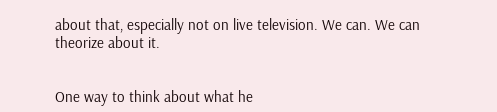about that, especially not on live television. We can. We can theorize about it.


One way to think about what he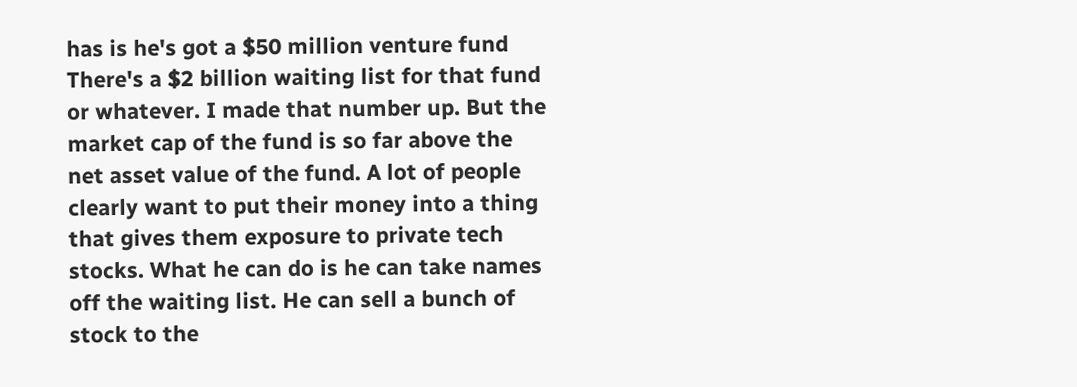has is he's got a $50 million venture fund There's a $2 billion waiting list for that fund or whatever. I made that number up. But the market cap of the fund is so far above the net asset value of the fund. A lot of people clearly want to put their money into a thing that gives them exposure to private tech stocks. What he can do is he can take names off the waiting list. He can sell a bunch of stock to the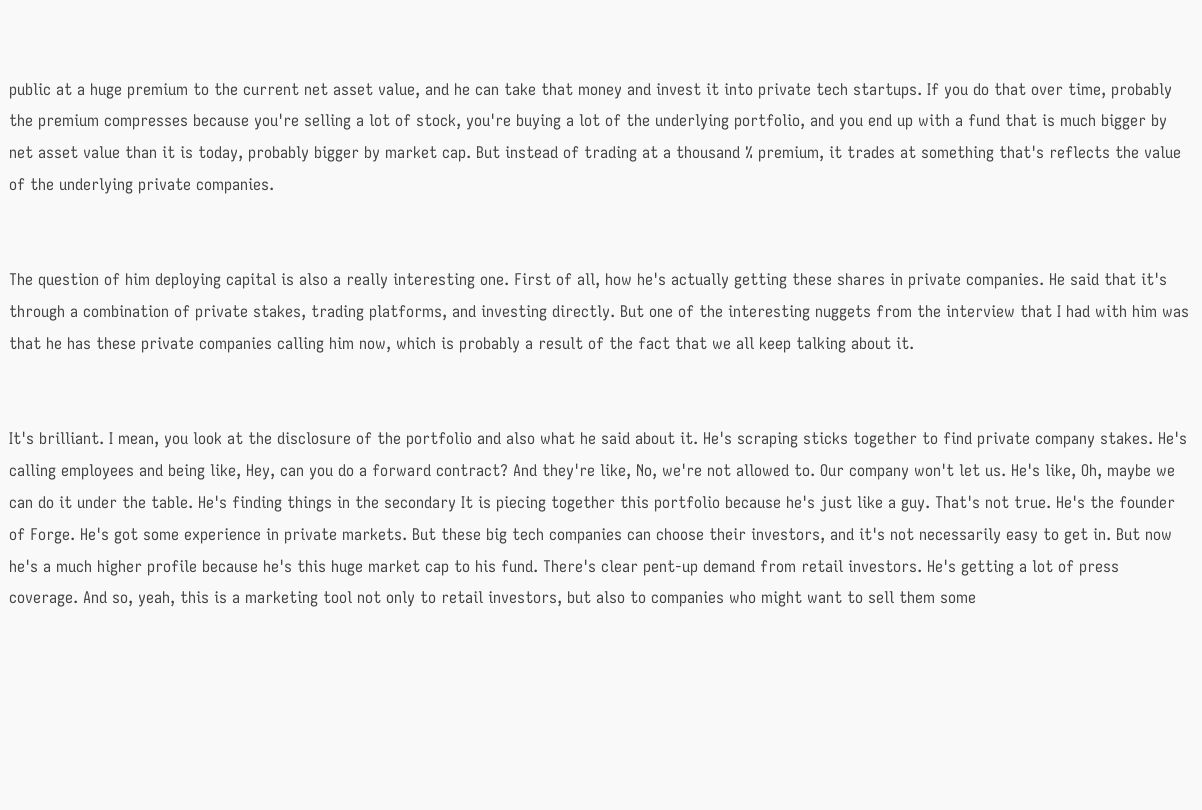public at a huge premium to the current net asset value, and he can take that money and invest it into private tech startups. If you do that over time, probably the premium compresses because you're selling a lot of stock, you're buying a lot of the underlying portfolio, and you end up with a fund that is much bigger by net asset value than it is today, probably bigger by market cap. But instead of trading at a thousand % premium, it trades at something that's reflects the value of the underlying private companies.


The question of him deploying capital is also a really interesting one. First of all, how he's actually getting these shares in private companies. He said that it's through a combination of private stakes, trading platforms, and investing directly. But one of the interesting nuggets from the interview that I had with him was that he has these private companies calling him now, which is probably a result of the fact that we all keep talking about it.


It's brilliant. I mean, you look at the disclosure of the portfolio and also what he said about it. He's scraping sticks together to find private company stakes. He's calling employees and being like, Hey, can you do a forward contract? And they're like, No, we're not allowed to. Our company won't let us. He's like, Oh, maybe we can do it under the table. He's finding things in the secondary It is piecing together this portfolio because he's just like a guy. That's not true. He's the founder of Forge. He's got some experience in private markets. But these big tech companies can choose their investors, and it's not necessarily easy to get in. But now he's a much higher profile because he's this huge market cap to his fund. There's clear pent-up demand from retail investors. He's getting a lot of press coverage. And so, yeah, this is a marketing tool not only to retail investors, but also to companies who might want to sell them some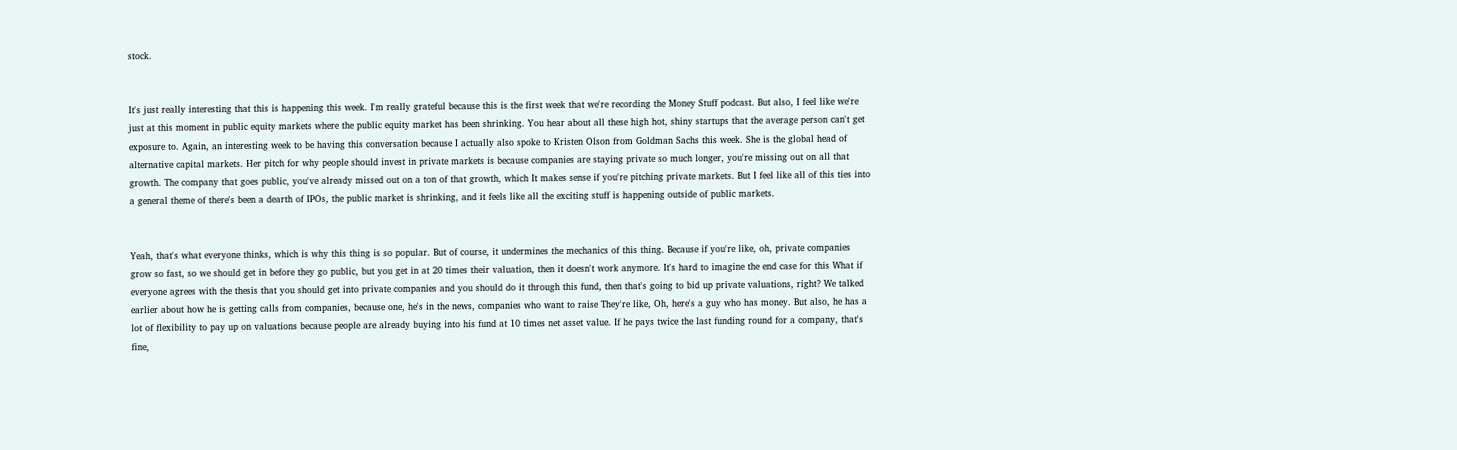stock.


It's just really interesting that this is happening this week. I'm really grateful because this is the first week that we're recording the Money Stuff podcast. But also, I feel like we're just at this moment in public equity markets where the public equity market has been shrinking. You hear about all these high hot, shiny startups that the average person can't get exposure to. Again, an interesting week to be having this conversation because I actually also spoke to Kristen Olson from Goldman Sachs this week. She is the global head of alternative capital markets. Her pitch for why people should invest in private markets is because companies are staying private so much longer, you're missing out on all that growth. The company that goes public, you've already missed out on a ton of that growth, which It makes sense if you're pitching private markets. But I feel like all of this ties into a general theme of there's been a dearth of IPOs, the public market is shrinking, and it feels like all the exciting stuff is happening outside of public markets.


Yeah, that's what everyone thinks, which is why this thing is so popular. But of course, it undermines the mechanics of this thing. Because if you're like, oh, private companies grow so fast, so we should get in before they go public, but you get in at 20 times their valuation, then it doesn't work anymore. It's hard to imagine the end case for this What if everyone agrees with the thesis that you should get into private companies and you should do it through this fund, then that's going to bid up private valuations, right? We talked earlier about how he is getting calls from companies, because one, he's in the news, companies who want to raise They're like, Oh, here's a guy who has money. But also, he has a lot of flexibility to pay up on valuations because people are already buying into his fund at 10 times net asset value. If he pays twice the last funding round for a company, that's fine,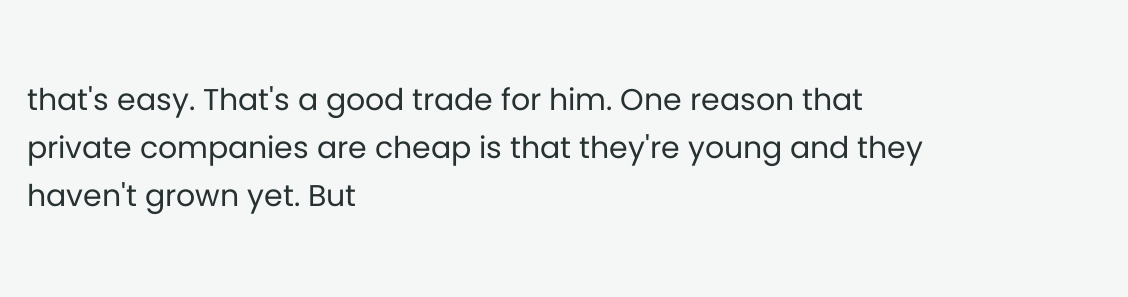that's easy. That's a good trade for him. One reason that private companies are cheap is that they're young and they haven't grown yet. But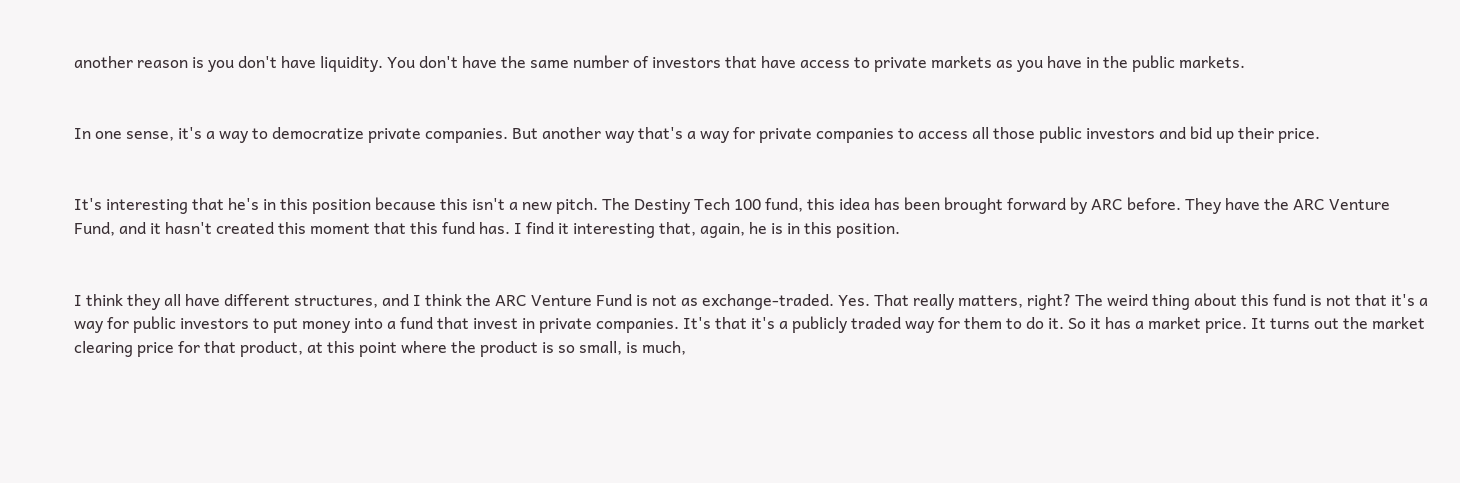another reason is you don't have liquidity. You don't have the same number of investors that have access to private markets as you have in the public markets.


In one sense, it's a way to democratize private companies. But another way that's a way for private companies to access all those public investors and bid up their price.


It's interesting that he's in this position because this isn't a new pitch. The Destiny Tech 100 fund, this idea has been brought forward by ARC before. They have the ARC Venture Fund, and it hasn't created this moment that this fund has. I find it interesting that, again, he is in this position.


I think they all have different structures, and I think the ARC Venture Fund is not as exchange-traded. Yes. That really matters, right? The weird thing about this fund is not that it's a way for public investors to put money into a fund that invest in private companies. It's that it's a publicly traded way for them to do it. So it has a market price. It turns out the market clearing price for that product, at this point where the product is so small, is much,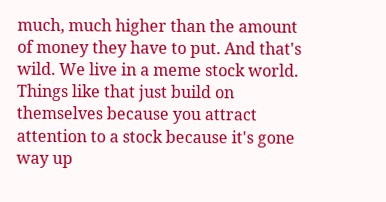much, much higher than the amount of money they have to put. And that's wild. We live in a meme stock world. Things like that just build on themselves because you attract attention to a stock because it's gone way up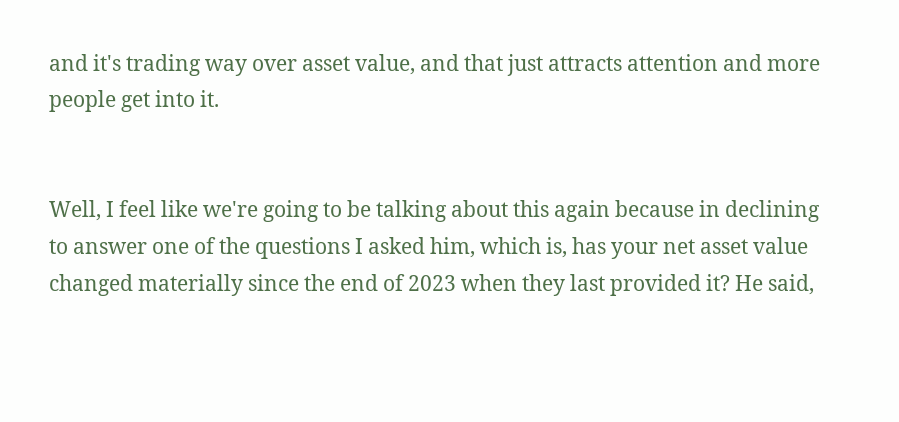and it's trading way over asset value, and that just attracts attention and more people get into it.


Well, I feel like we're going to be talking about this again because in declining to answer one of the questions I asked him, which is, has your net asset value changed materially since the end of 2023 when they last provided it? He said,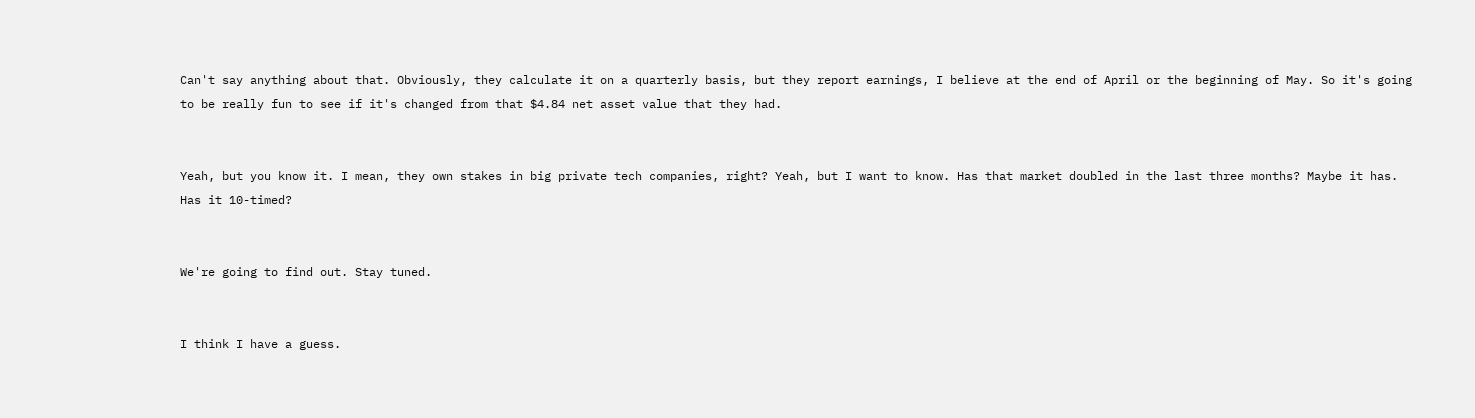Can't say anything about that. Obviously, they calculate it on a quarterly basis, but they report earnings, I believe at the end of April or the beginning of May. So it's going to be really fun to see if it's changed from that $4.84 net asset value that they had.


Yeah, but you know it. I mean, they own stakes in big private tech companies, right? Yeah, but I want to know. Has that market doubled in the last three months? Maybe it has. Has it 10-timed?


We're going to find out. Stay tuned.


I think I have a guess.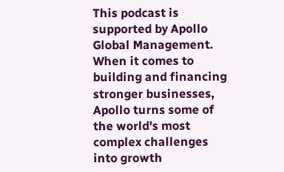This podcast is supported by Apollo Global Management. When it comes to building and financing stronger businesses, Apollo turns some of the world's most complex challenges into growth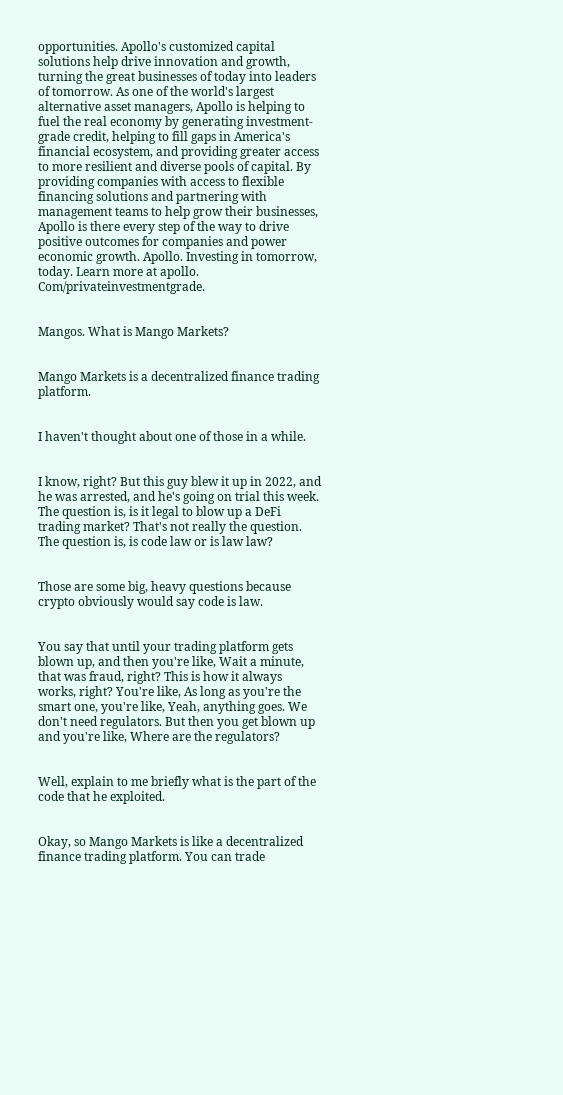opportunities. Apollo's customized capital solutions help drive innovation and growth, turning the great businesses of today into leaders of tomorrow. As one of the world's largest alternative asset managers, Apollo is helping to fuel the real economy by generating investment-grade credit, helping to fill gaps in America's financial ecosystem, and providing greater access to more resilient and diverse pools of capital. By providing companies with access to flexible financing solutions and partnering with management teams to help grow their businesses, Apollo is there every step of the way to drive positive outcomes for companies and power economic growth. Apollo. Investing in tomorrow, today. Learn more at apollo. Com/privateinvestmentgrade.


Mangos. What is Mango Markets?


Mango Markets is a decentralized finance trading platform.


I haven't thought about one of those in a while.


I know, right? But this guy blew it up in 2022, and he was arrested, and he's going on trial this week. The question is, is it legal to blow up a DeFi trading market? That's not really the question. The question is, is code law or is law law?


Those are some big, heavy questions because crypto obviously would say code is law.


You say that until your trading platform gets blown up, and then you're like, Wait a minute, that was fraud, right? This is how it always works, right? You're like, As long as you're the smart one, you're like, Yeah, anything goes. We don't need regulators. But then you get blown up and you're like, Where are the regulators?


Well, explain to me briefly what is the part of the code that he exploited.


Okay, so Mango Markets is like a decentralized finance trading platform. You can trade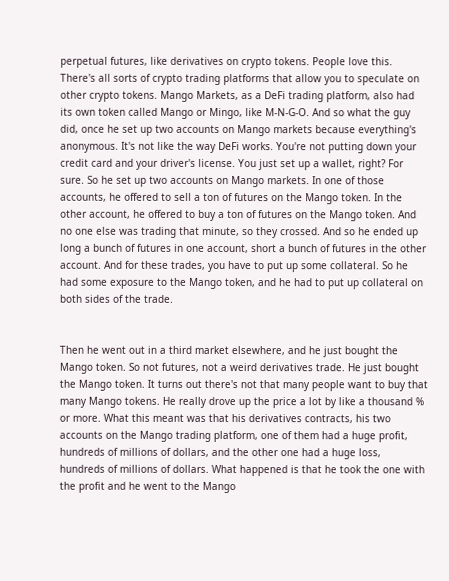perpetual futures, like derivatives on crypto tokens. People love this. There's all sorts of crypto trading platforms that allow you to speculate on other crypto tokens. Mango Markets, as a DeFi trading platform, also had its own token called Mango or Mingo, like M-N-G-O. And so what the guy did, once he set up two accounts on Mango markets because everything's anonymous. It's not like the way DeFi works. You're not putting down your credit card and your driver's license. You just set up a wallet, right? For sure. So he set up two accounts on Mango markets. In one of those accounts, he offered to sell a ton of futures on the Mango token. In the other account, he offered to buy a ton of futures on the Mango token. And no one else was trading that minute, so they crossed. And so he ended up long a bunch of futures in one account, short a bunch of futures in the other account. And for these trades, you have to put up some collateral. So he had some exposure to the Mango token, and he had to put up collateral on both sides of the trade.


Then he went out in a third market elsewhere, and he just bought the Mango token. So not futures, not a weird derivatives trade. He just bought the Mango token. It turns out there's not that many people want to buy that many Mango tokens. He really drove up the price a lot by like a thousand % or more. What this meant was that his derivatives contracts, his two accounts on the Mango trading platform, one of them had a huge profit, hundreds of millions of dollars, and the other one had a huge loss, hundreds of millions of dollars. What happened is that he took the one with the profit and he went to the Mango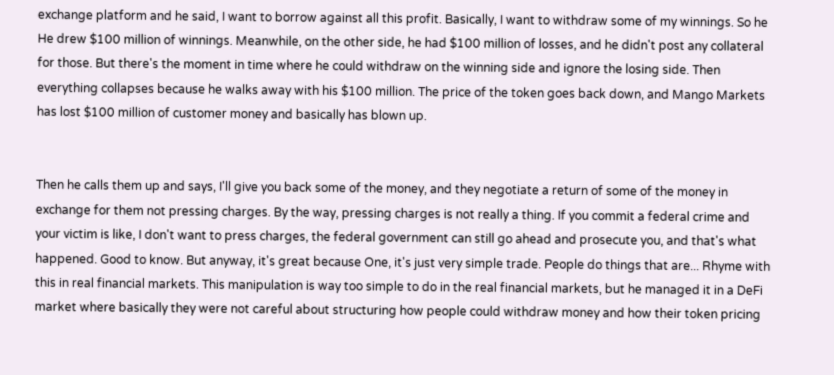exchange platform and he said, I want to borrow against all this profit. Basically, I want to withdraw some of my winnings. So he He drew $100 million of winnings. Meanwhile, on the other side, he had $100 million of losses, and he didn't post any collateral for those. But there's the moment in time where he could withdraw on the winning side and ignore the losing side. Then everything collapses because he walks away with his $100 million. The price of the token goes back down, and Mango Markets has lost $100 million of customer money and basically has blown up.


Then he calls them up and says, I'll give you back some of the money, and they negotiate a return of some of the money in exchange for them not pressing charges. By the way, pressing charges is not really a thing. If you commit a federal crime and your victim is like, I don't want to press charges, the federal government can still go ahead and prosecute you, and that's what happened. Good to know. But anyway, it's great because One, it's just very simple trade. People do things that are... Rhyme with this in real financial markets. This manipulation is way too simple to do in the real financial markets, but he managed it in a DeFi market where basically they were not careful about structuring how people could withdraw money and how their token pricing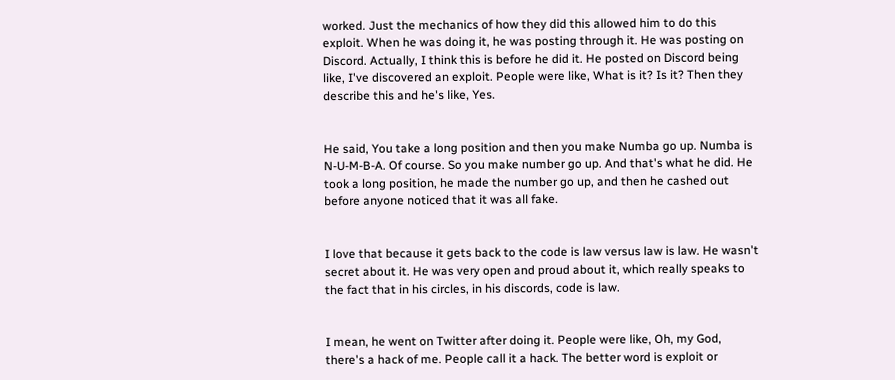worked. Just the mechanics of how they did this allowed him to do this exploit. When he was doing it, he was posting through it. He was posting on Discord. Actually, I think this is before he did it. He posted on Discord being like, I've discovered an exploit. People were like, What is it? Is it? Then they describe this and he's like, Yes.


He said, You take a long position and then you make Numba go up. Numba is N-U-M-B-A. Of course. So you make number go up. And that's what he did. He took a long position, he made the number go up, and then he cashed out before anyone noticed that it was all fake.


I love that because it gets back to the code is law versus law is law. He wasn't secret about it. He was very open and proud about it, which really speaks to the fact that in his circles, in his discords, code is law.


I mean, he went on Twitter after doing it. People were like, Oh, my God, there's a hack of me. People call it a hack. The better word is exploit or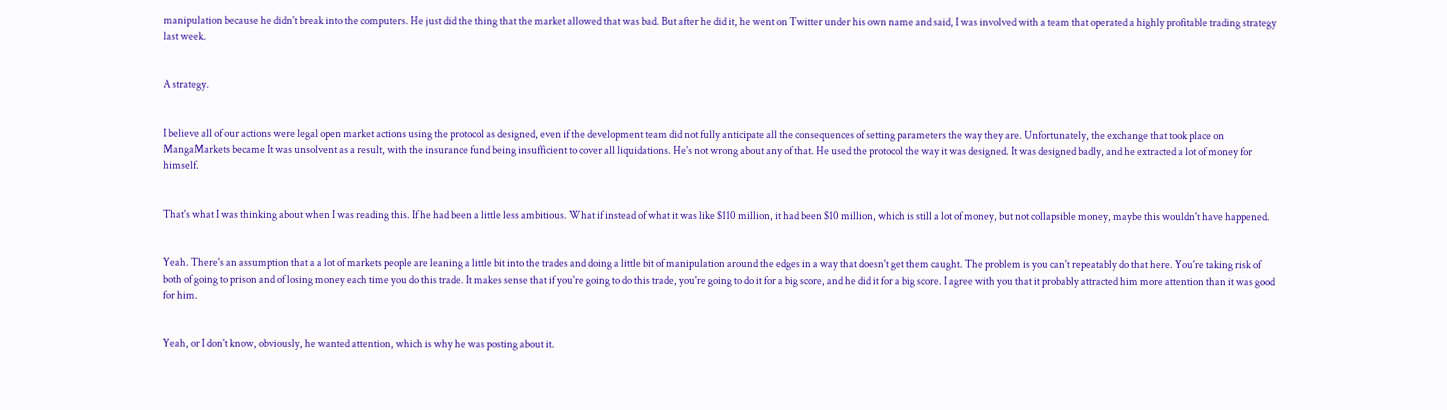manipulation because he didn't break into the computers. He just did the thing that the market allowed that was bad. But after he did it, he went on Twitter under his own name and said, I was involved with a team that operated a highly profitable trading strategy last week.


A strategy.


I believe all of our actions were legal open market actions using the protocol as designed, even if the development team did not fully anticipate all the consequences of setting parameters the way they are. Unfortunately, the exchange that took place on MangaMarkets became It was unsolvent as a result, with the insurance fund being insufficient to cover all liquidations. He's not wrong about any of that. He used the protocol the way it was designed. It was designed badly, and he extracted a lot of money for himself.


That's what I was thinking about when I was reading this. If he had been a little less ambitious. What if instead of what it was like $110 million, it had been $10 million, which is still a lot of money, but not collapsible money, maybe this wouldn't have happened.


Yeah. There's an assumption that a a lot of markets people are leaning a little bit into the trades and doing a little bit of manipulation around the edges in a way that doesn't get them caught. The problem is you can't repeatably do that here. You're taking risk of both of going to prison and of losing money each time you do this trade. It makes sense that if you're going to do this trade, you're going to do it for a big score, and he did it for a big score. I agree with you that it probably attracted him more attention than it was good for him.


Yeah, or I don't know, obviously, he wanted attention, which is why he was posting about it.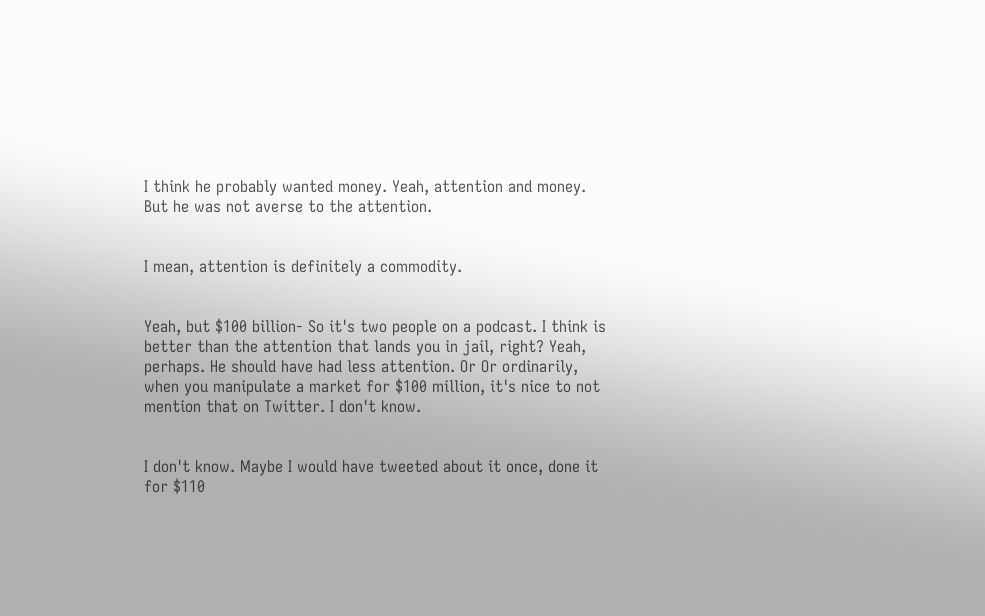I think he probably wanted money. Yeah, attention and money. But he was not averse to the attention.


I mean, attention is definitely a commodity.


Yeah, but $100 billion- So it's two people on a podcast. I think is better than the attention that lands you in jail, right? Yeah, perhaps. He should have had less attention. Or Or ordinarily, when you manipulate a market for $100 million, it's nice to not mention that on Twitter. I don't know.


I don't know. Maybe I would have tweeted about it once, done it for $110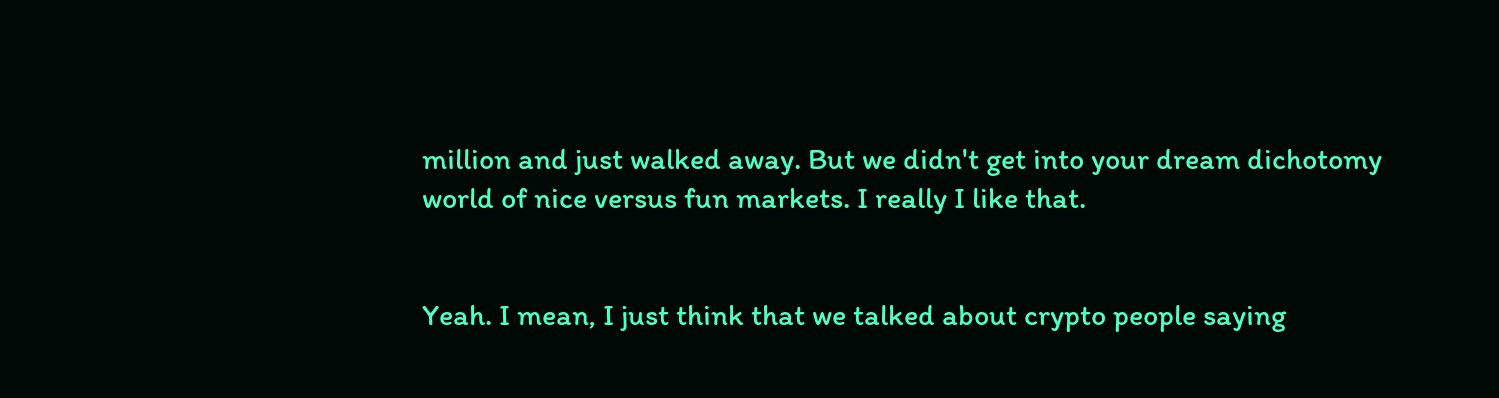million and just walked away. But we didn't get into your dream dichotomy world of nice versus fun markets. I really I like that.


Yeah. I mean, I just think that we talked about crypto people saying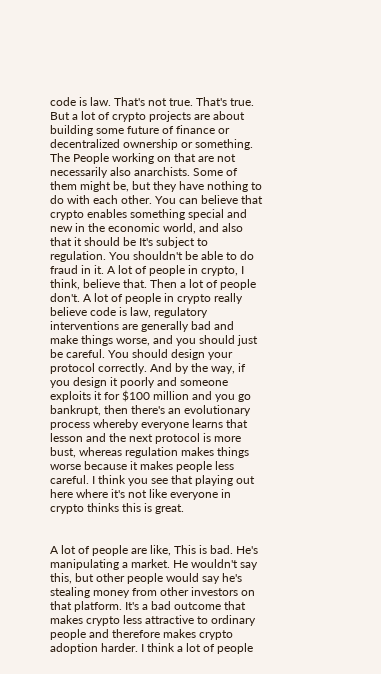code is law. That's not true. That's true. But a lot of crypto projects are about building some future of finance or decentralized ownership or something. The People working on that are not necessarily also anarchists. Some of them might be, but they have nothing to do with each other. You can believe that crypto enables something special and new in the economic world, and also that it should be It's subject to regulation. You shouldn't be able to do fraud in it. A lot of people in crypto, I think, believe that. Then a lot of people don't. A lot of people in crypto really believe code is law, regulatory interventions are generally bad and make things worse, and you should just be careful. You should design your protocol correctly. And by the way, if you design it poorly and someone exploits it for $100 million and you go bankrupt, then there's an evolutionary process whereby everyone learns that lesson and the next protocol is more bust, whereas regulation makes things worse because it makes people less careful. I think you see that playing out here where it's not like everyone in crypto thinks this is great.


A lot of people are like, This is bad. He's manipulating a market. He wouldn't say this, but other people would say he's stealing money from other investors on that platform. It's a bad outcome that makes crypto less attractive to ordinary people and therefore makes crypto adoption harder. I think a lot of people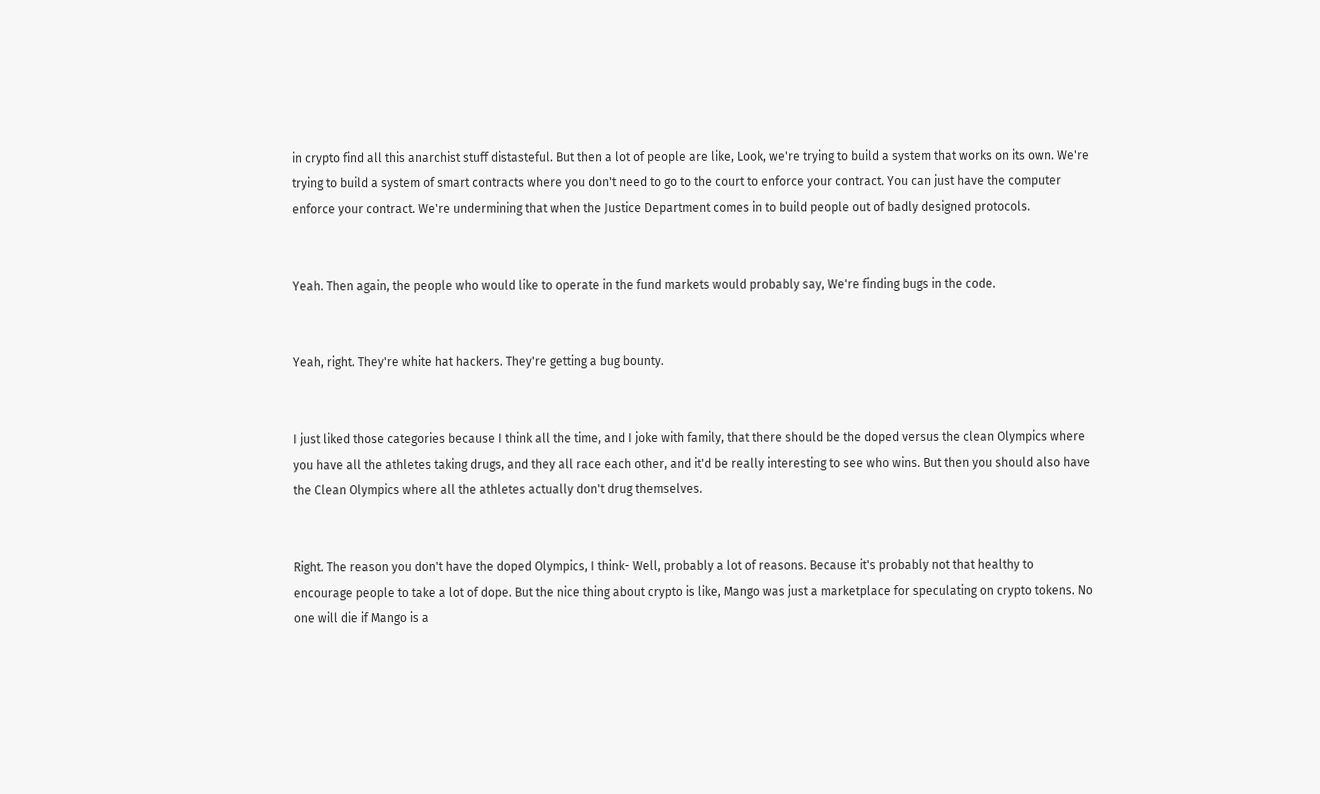in crypto find all this anarchist stuff distasteful. But then a lot of people are like, Look, we're trying to build a system that works on its own. We're trying to build a system of smart contracts where you don't need to go to the court to enforce your contract. You can just have the computer enforce your contract. We're undermining that when the Justice Department comes in to build people out of badly designed protocols.


Yeah. Then again, the people who would like to operate in the fund markets would probably say, We're finding bugs in the code.


Yeah, right. They're white hat hackers. They're getting a bug bounty.


I just liked those categories because I think all the time, and I joke with family, that there should be the doped versus the clean Olympics where you have all the athletes taking drugs, and they all race each other, and it'd be really interesting to see who wins. But then you should also have the Clean Olympics where all the athletes actually don't drug themselves.


Right. The reason you don't have the doped Olympics, I think- Well, probably a lot of reasons. Because it's probably not that healthy to encourage people to take a lot of dope. But the nice thing about crypto is like, Mango was just a marketplace for speculating on crypto tokens. No one will die if Mango is a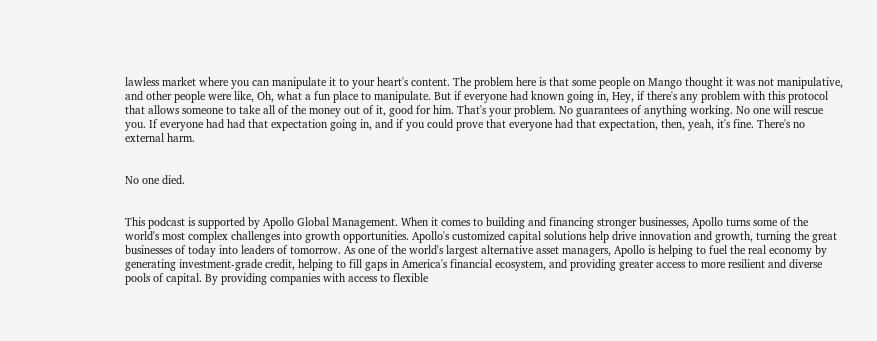lawless market where you can manipulate it to your heart's content. The problem here is that some people on Mango thought it was not manipulative, and other people were like, Oh, what a fun place to manipulate. But if everyone had known going in, Hey, if there's any problem with this protocol that allows someone to take all of the money out of it, good for him. That's your problem. No guarantees of anything working. No one will rescue you. If everyone had had that expectation going in, and if you could prove that everyone had that expectation, then, yeah, it's fine. There's no external harm.


No one died.


This podcast is supported by Apollo Global Management. When it comes to building and financing stronger businesses, Apollo turns some of the world's most complex challenges into growth opportunities. Apollo's customized capital solutions help drive innovation and growth, turning the great businesses of today into leaders of tomorrow. As one of the world's largest alternative asset managers, Apollo is helping to fuel the real economy by generating investment-grade credit, helping to fill gaps in America's financial ecosystem, and providing greater access to more resilient and diverse pools of capital. By providing companies with access to flexible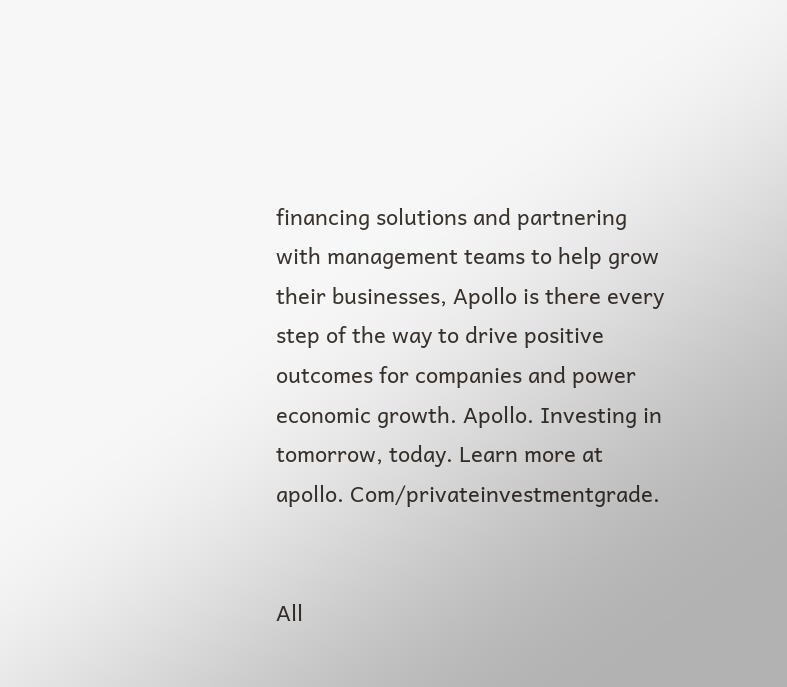financing solutions and partnering with management teams to help grow their businesses, Apollo is there every step of the way to drive positive outcomes for companies and power economic growth. Apollo. Investing in tomorrow, today. Learn more at apollo. Com/privateinvestmentgrade.


All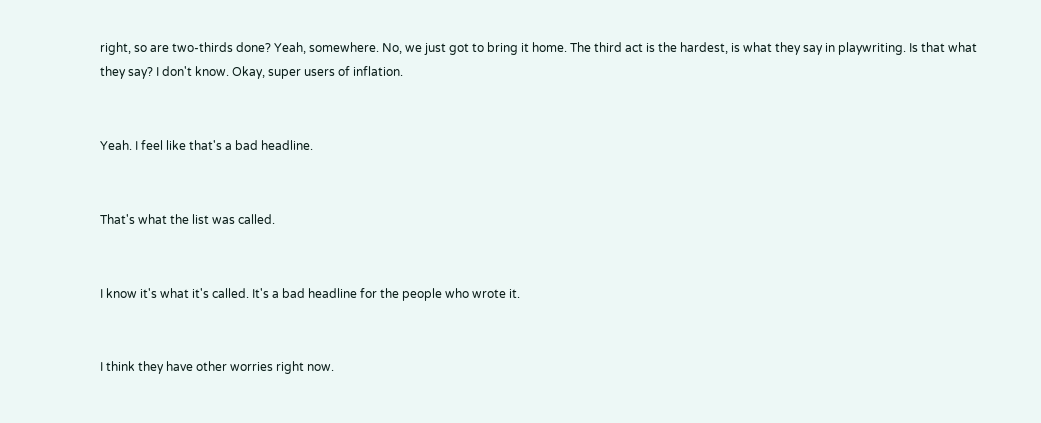right, so are two-thirds done? Yeah, somewhere. No, we just got to bring it home. The third act is the hardest, is what they say in playwriting. Is that what they say? I don't know. Okay, super users of inflation.


Yeah. I feel like that's a bad headline.


That's what the list was called.


I know it's what it's called. It's a bad headline for the people who wrote it.


I think they have other worries right now.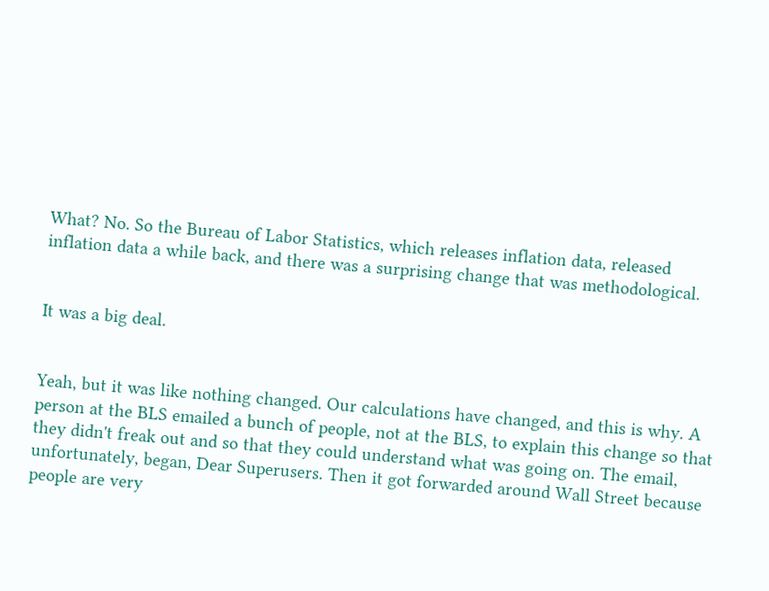What? No. So the Bureau of Labor Statistics, which releases inflation data, released inflation data a while back, and there was a surprising change that was methodological.


It was a big deal.


Yeah, but it was like nothing changed. Our calculations have changed, and this is why. A person at the BLS emailed a bunch of people, not at the BLS, to explain this change so that they didn't freak out and so that they could understand what was going on. The email, unfortunately, began, Dear Superusers. Then it got forwarded around Wall Street because people are very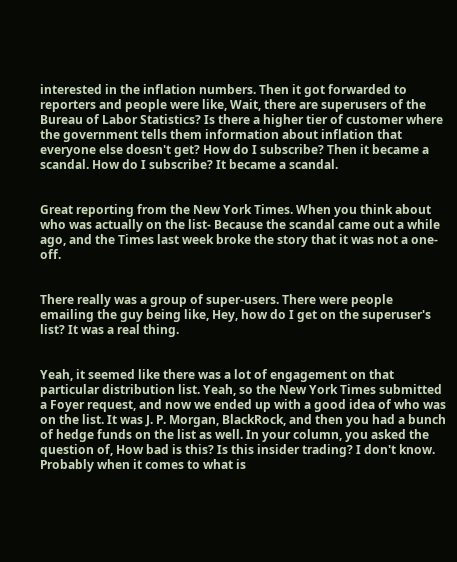interested in the inflation numbers. Then it got forwarded to reporters and people were like, Wait, there are superusers of the Bureau of Labor Statistics? Is there a higher tier of customer where the government tells them information about inflation that everyone else doesn't get? How do I subscribe? Then it became a scandal. How do I subscribe? It became a scandal.


Great reporting from the New York Times. When you think about who was actually on the list- Because the scandal came out a while ago, and the Times last week broke the story that it was not a one-off.


There really was a group of super-users. There were people emailing the guy being like, Hey, how do I get on the superuser's list? It was a real thing.


Yeah, it seemed like there was a lot of engagement on that particular distribution list. Yeah, so the New York Times submitted a Foyer request, and now we ended up with a good idea of who was on the list. It was J. P. Morgan, BlackRock, and then you had a bunch of hedge funds on the list as well. In your column, you asked the question of, How bad is this? Is this insider trading? I don't know. Probably when it comes to what is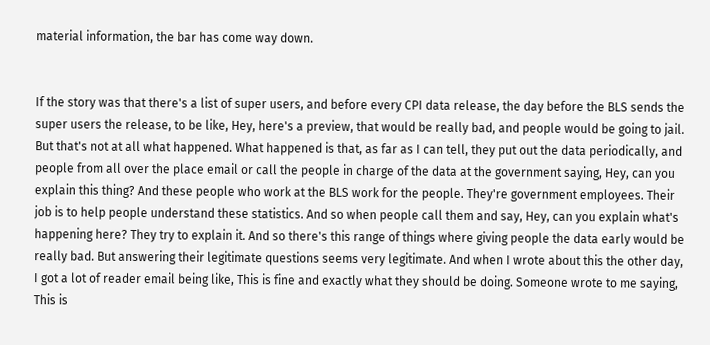material information, the bar has come way down.


If the story was that there's a list of super users, and before every CPI data release, the day before the BLS sends the super users the release, to be like, Hey, here's a preview, that would be really bad, and people would be going to jail. But that's not at all what happened. What happened is that, as far as I can tell, they put out the data periodically, and people from all over the place email or call the people in charge of the data at the government saying, Hey, can you explain this thing? And these people who work at the BLS work for the people. They're government employees. Their job is to help people understand these statistics. And so when people call them and say, Hey, can you explain what's happening here? They try to explain it. And so there's this range of things where giving people the data early would be really bad. But answering their legitimate questions seems very legitimate. And when I wrote about this the other day, I got a lot of reader email being like, This is fine and exactly what they should be doing. Someone wrote to me saying, This is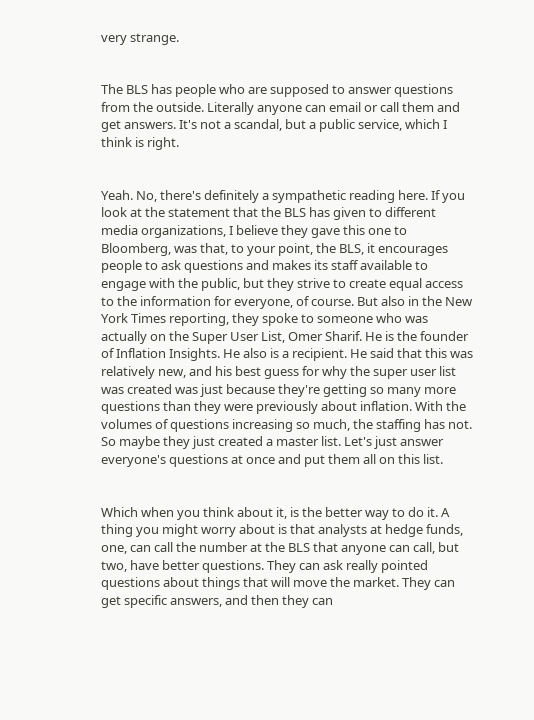very strange.


The BLS has people who are supposed to answer questions from the outside. Literally anyone can email or call them and get answers. It's not a scandal, but a public service, which I think is right.


Yeah. No, there's definitely a sympathetic reading here. If you look at the statement that the BLS has given to different media organizations, I believe they gave this one to Bloomberg, was that, to your point, the BLS, it encourages people to ask questions and makes its staff available to engage with the public, but they strive to create equal access to the information for everyone, of course. But also in the New York Times reporting, they spoke to someone who was actually on the Super User List, Omer Sharif. He is the founder of Inflation Insights. He also is a recipient. He said that this was relatively new, and his best guess for why the super user list was created was just because they're getting so many more questions than they were previously about inflation. With the volumes of questions increasing so much, the staffing has not. So maybe they just created a master list. Let's just answer everyone's questions at once and put them all on this list.


Which when you think about it, is the better way to do it. A thing you might worry about is that analysts at hedge funds, one, can call the number at the BLS that anyone can call, but two, have better questions. They can ask really pointed questions about things that will move the market. They can get specific answers, and then they can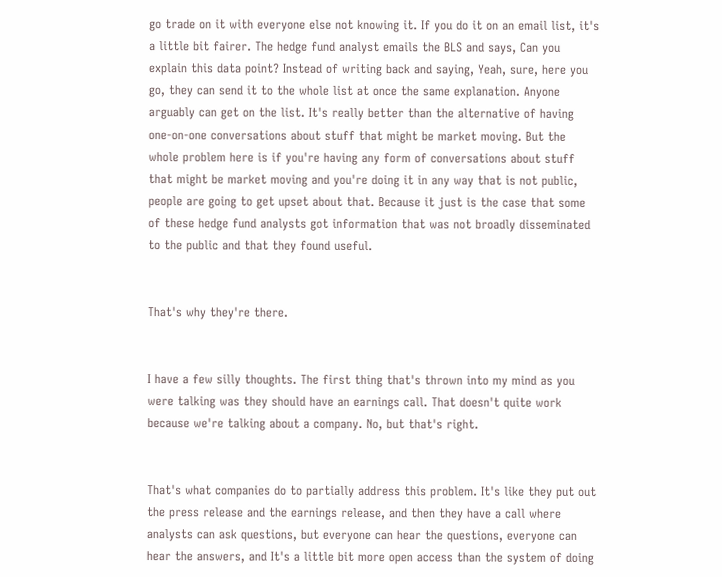go trade on it with everyone else not knowing it. If you do it on an email list, it's a little bit fairer. The hedge fund analyst emails the BLS and says, Can you explain this data point? Instead of writing back and saying, Yeah, sure, here you go, they can send it to the whole list at once the same explanation. Anyone arguably can get on the list. It's really better than the alternative of having one-on-one conversations about stuff that might be market moving. But the whole problem here is if you're having any form of conversations about stuff that might be market moving and you're doing it in any way that is not public, people are going to get upset about that. Because it just is the case that some of these hedge fund analysts got information that was not broadly disseminated to the public and that they found useful.


That's why they're there.


I have a few silly thoughts. The first thing that's thrown into my mind as you were talking was they should have an earnings call. That doesn't quite work because we're talking about a company. No, but that's right.


That's what companies do to partially address this problem. It's like they put out the press release and the earnings release, and then they have a call where analysts can ask questions, but everyone can hear the questions, everyone can hear the answers, and It's a little bit more open access than the system of doing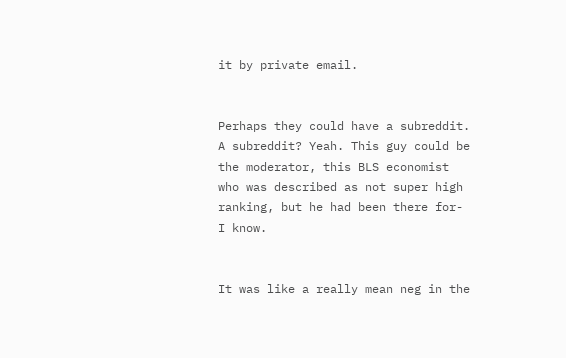it by private email.


Perhaps they could have a subreddit. A subreddit? Yeah. This guy could be the moderator, this BLS economist who was described as not super high ranking, but he had been there for- I know.


It was like a really mean neg in the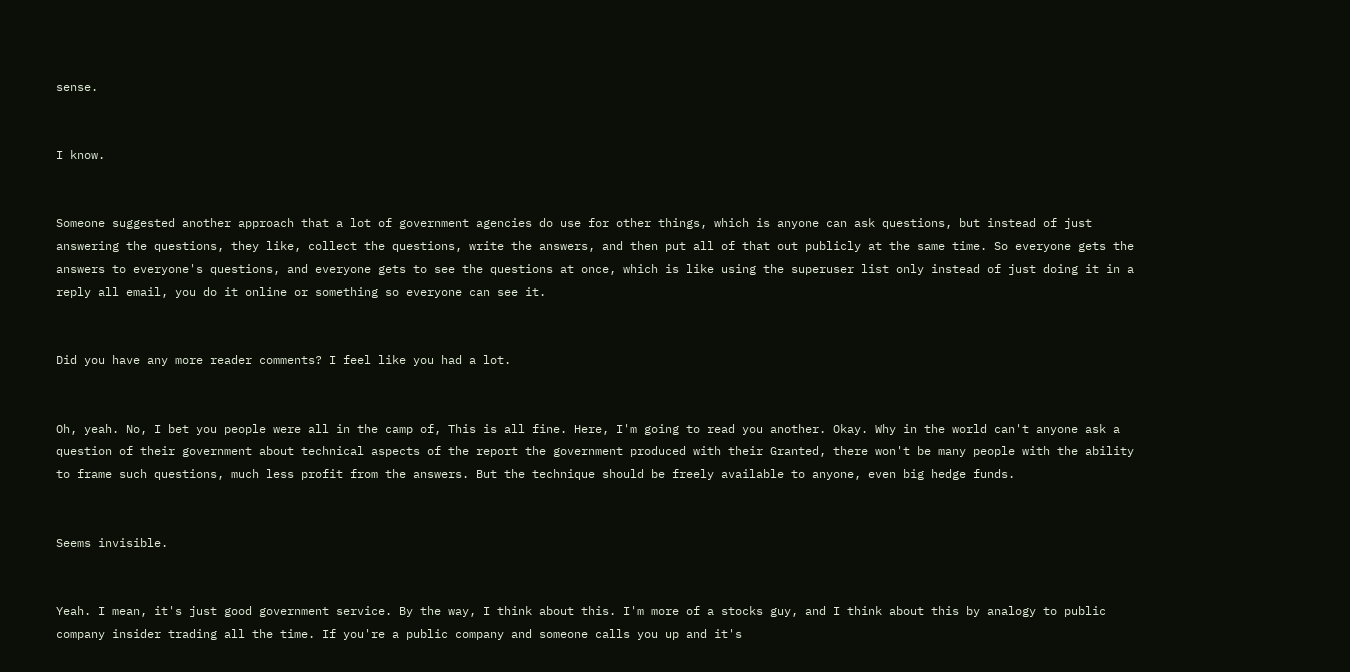sense.


I know.


Someone suggested another approach that a lot of government agencies do use for other things, which is anyone can ask questions, but instead of just answering the questions, they like, collect the questions, write the answers, and then put all of that out publicly at the same time. So everyone gets the answers to everyone's questions, and everyone gets to see the questions at once, which is like using the superuser list only instead of just doing it in a reply all email, you do it online or something so everyone can see it.


Did you have any more reader comments? I feel like you had a lot.


Oh, yeah. No, I bet you people were all in the camp of, This is all fine. Here, I'm going to read you another. Okay. Why in the world can't anyone ask a question of their government about technical aspects of the report the government produced with their Granted, there won't be many people with the ability to frame such questions, much less profit from the answers. But the technique should be freely available to anyone, even big hedge funds.


Seems invisible.


Yeah. I mean, it's just good government service. By the way, I think about this. I'm more of a stocks guy, and I think about this by analogy to public company insider trading all the time. If you're a public company and someone calls you up and it's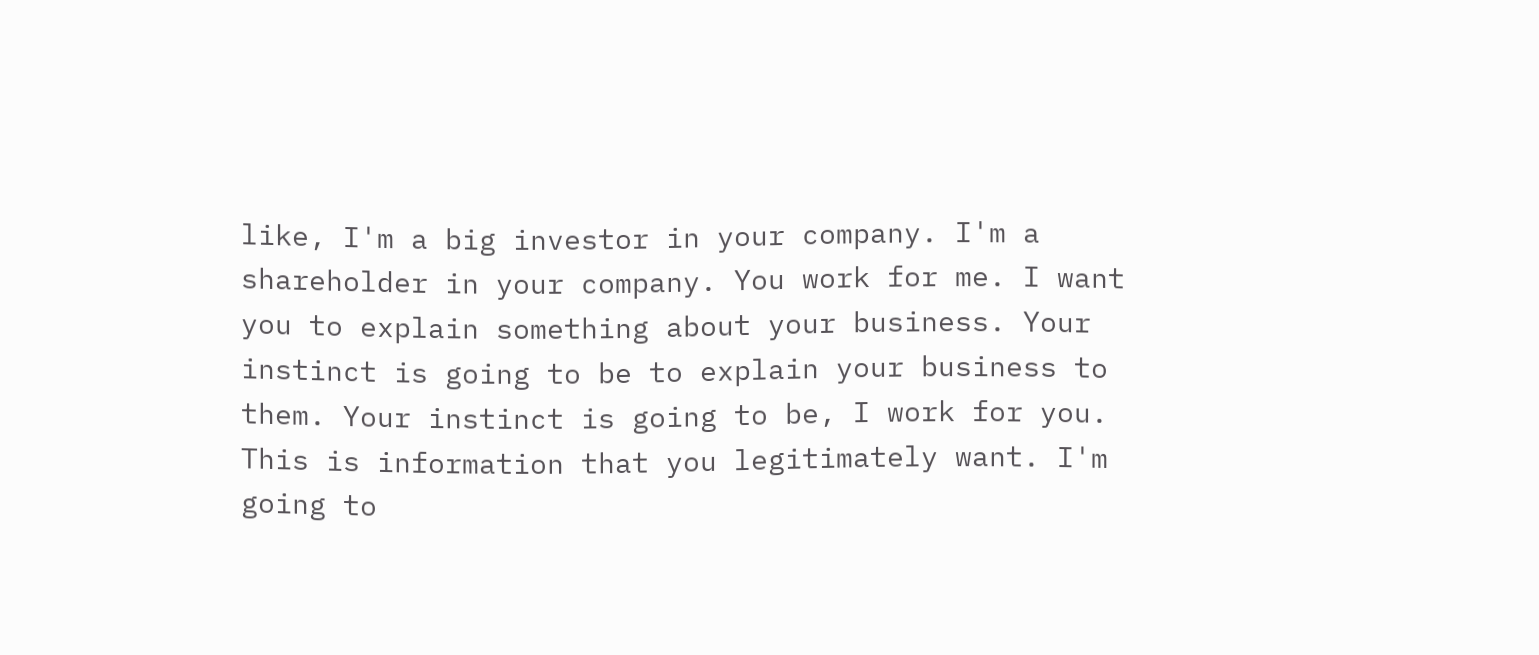like, I'm a big investor in your company. I'm a shareholder in your company. You work for me. I want you to explain something about your business. Your instinct is going to be to explain your business to them. Your instinct is going to be, I work for you. This is information that you legitimately want. I'm going to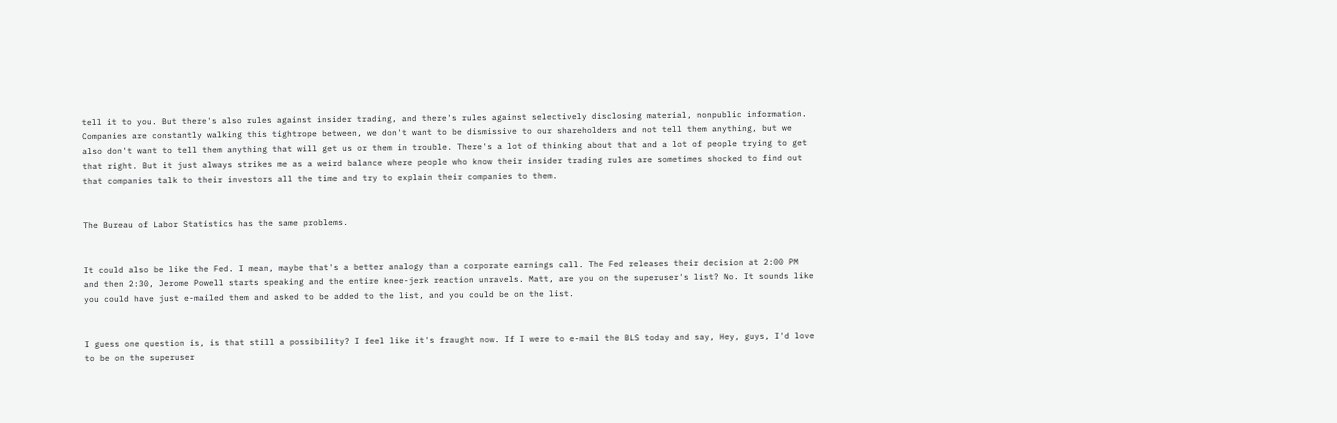tell it to you. But there's also rules against insider trading, and there's rules against selectively disclosing material, nonpublic information. Companies are constantly walking this tightrope between, we don't want to be dismissive to our shareholders and not tell them anything, but we also don't want to tell them anything that will get us or them in trouble. There's a lot of thinking about that and a lot of people trying to get that right. But it just always strikes me as a weird balance where people who know their insider trading rules are sometimes shocked to find out that companies talk to their investors all the time and try to explain their companies to them.


The Bureau of Labor Statistics has the same problems.


It could also be like the Fed. I mean, maybe that's a better analogy than a corporate earnings call. The Fed releases their decision at 2:00 PM and then 2:30, Jerome Powell starts speaking and the entire knee-jerk reaction unravels. Matt, are you on the superuser's list? No. It sounds like you could have just e-mailed them and asked to be added to the list, and you could be on the list.


I guess one question is, is that still a possibility? I feel like it's fraught now. If I were to e-mail the BLS today and say, Hey, guys, I'd love to be on the superuser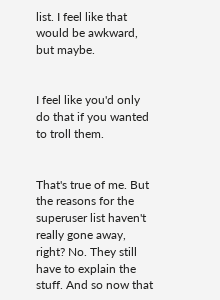list. I feel like that would be awkward, but maybe.


I feel like you'd only do that if you wanted to troll them.


That's true of me. But the reasons for the superuser list haven't really gone away, right? No. They still have to explain the stuff. And so now that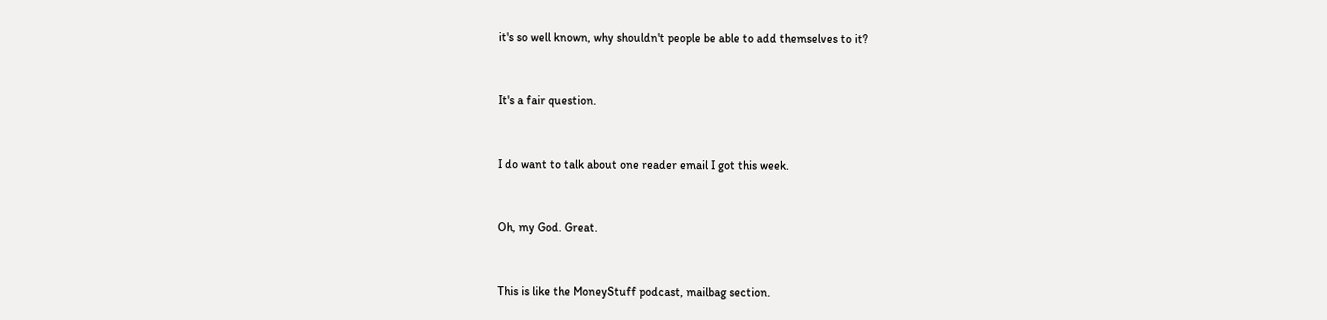it's so well known, why shouldn't people be able to add themselves to it?


It's a fair question.


I do want to talk about one reader email I got this week.


Oh, my God. Great.


This is like the MoneyStuff podcast, mailbag section.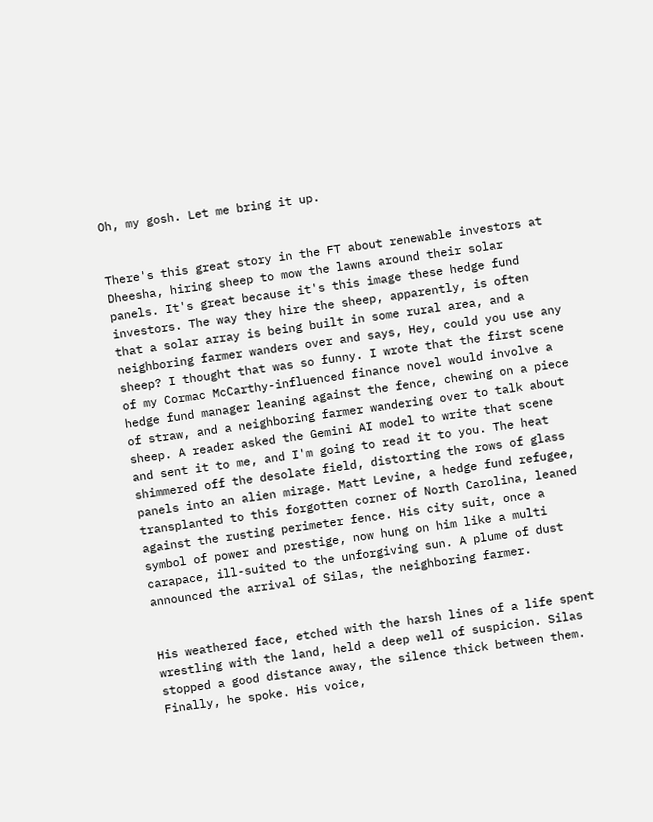Oh, my gosh. Let me bring it up.


There's this great story in the FT about renewable investors at Dheesha, hiring sheep to mow the lawns around their solar panels. It's great because it's this image these hedge fund investors. The way they hire the sheep, apparently, is often that a solar array is being built in some rural area, and a neighboring farmer wanders over and says, Hey, could you use any sheep? I thought that was so funny. I wrote that the first scene of my Cormac McCarthy-influenced finance novel would involve a hedge fund manager leaning against the fence, chewing on a piece of straw, and a neighboring farmer wandering over to talk about sheep. A reader asked the Gemini AI model to write that scene and sent it to me, and I'm going to read it to you. The heat shimmered off the desolate field, distorting the rows of glass panels into an alien mirage. Matt Levine, a hedge fund refugee, transplanted to this forgotten corner of North Carolina, leaned against the rusting perimeter fence. His city suit, once a symbol of power and prestige, now hung on him like a multi carapace, ill-suited to the unforgiving sun. A plume of dust announced the arrival of Silas, the neighboring farmer.


His weathered face, etched with the harsh lines of a life spent wrestling with the land, held a deep well of suspicion. Silas stopped a good distance away, the silence thick between them. Finally, he spoke. His voice,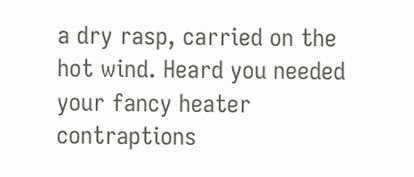a dry rasp, carried on the hot wind. Heard you needed your fancy heater contraptions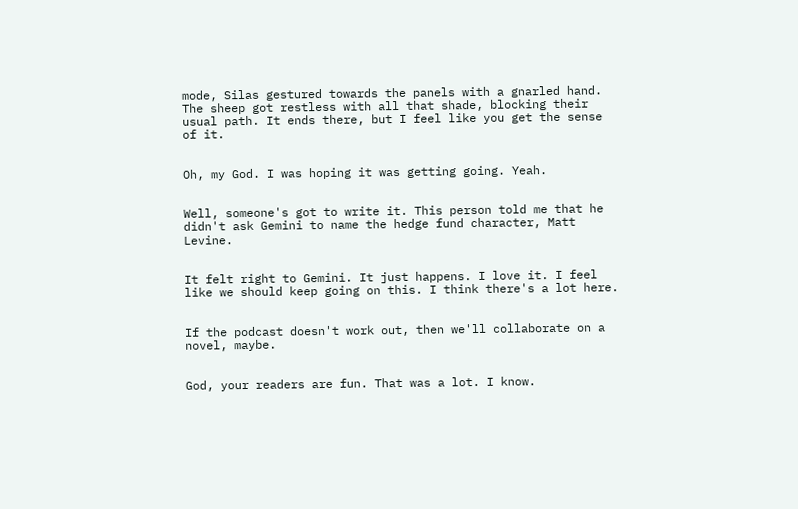mode, Silas gestured towards the panels with a gnarled hand. The sheep got restless with all that shade, blocking their usual path. It ends there, but I feel like you get the sense of it.


Oh, my God. I was hoping it was getting going. Yeah.


Well, someone's got to write it. This person told me that he didn't ask Gemini to name the hedge fund character, Matt Levine.


It felt right to Gemini. It just happens. I love it. I feel like we should keep going on this. I think there's a lot here.


If the podcast doesn't work out, then we'll collaborate on a novel, maybe.


God, your readers are fun. That was a lot. I know.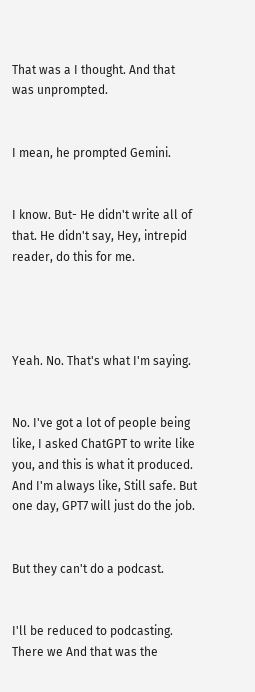That was a I thought. And that was unprompted.


I mean, he prompted Gemini.


I know. But- He didn't write all of that. He didn't say, Hey, intrepid reader, do this for me.




Yeah. No. That's what I'm saying.


No. I've got a lot of people being like, I asked ChatGPT to write like you, and this is what it produced. And I'm always like, Still safe. But one day, GPT7 will just do the job.


But they can't do a podcast.


I'll be reduced to podcasting. There we And that was the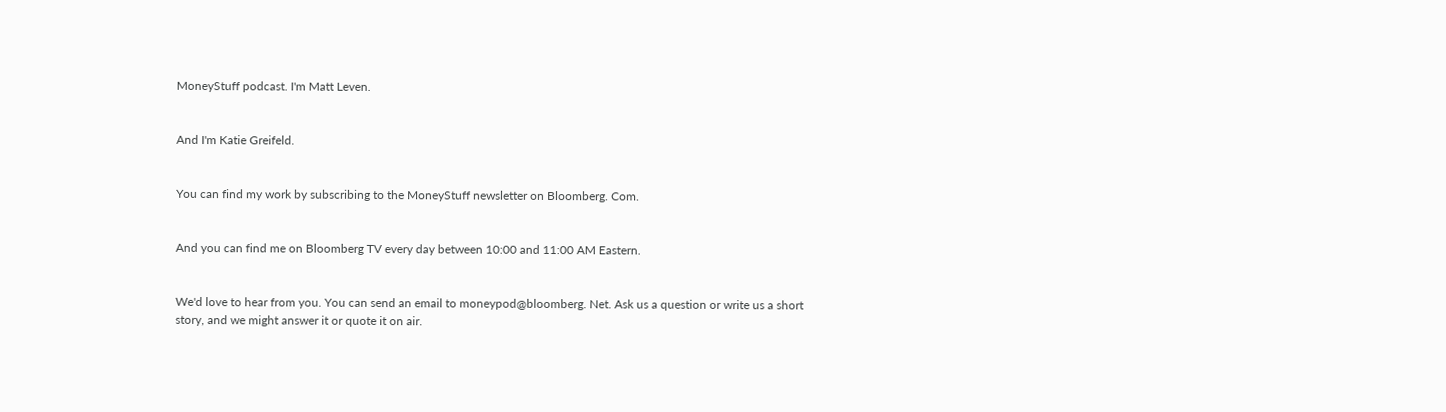MoneyStuff podcast. I'm Matt Leven.


And I'm Katie Greifeld.


You can find my work by subscribing to the MoneyStuff newsletter on Bloomberg. Com.


And you can find me on Bloomberg TV every day between 10:00 and 11:00 AM Eastern.


We'd love to hear from you. You can send an email to moneypod@bloomberg. Net. Ask us a question or write us a short story, and we might answer it or quote it on air.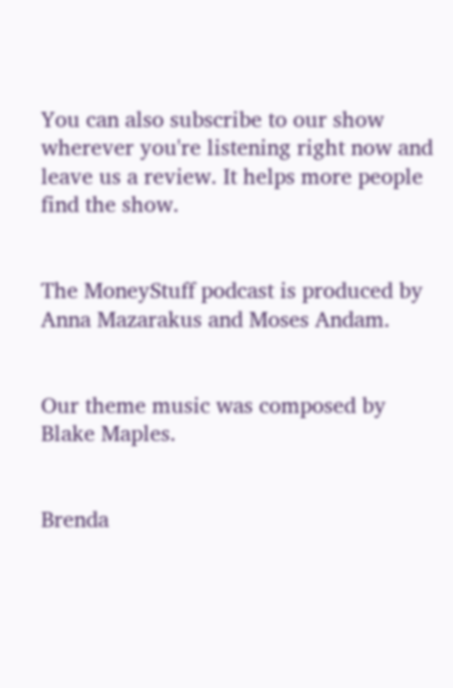You can also subscribe to our show wherever you're listening right now and leave us a review. It helps more people find the show.


The MoneyStuff podcast is produced by Anna Mazarakus and Moses Andam.


Our theme music was composed by Blake Maples.


Brenda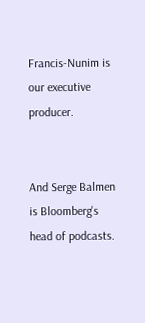Francis-Nunim is our executive producer.


And Serge Balmen is Bloomberg's head of podcasts.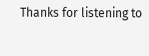Thanks for listening to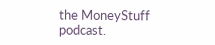the MoneyStuff podcast.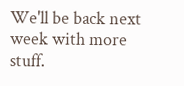We'll be back next week with more stuff.